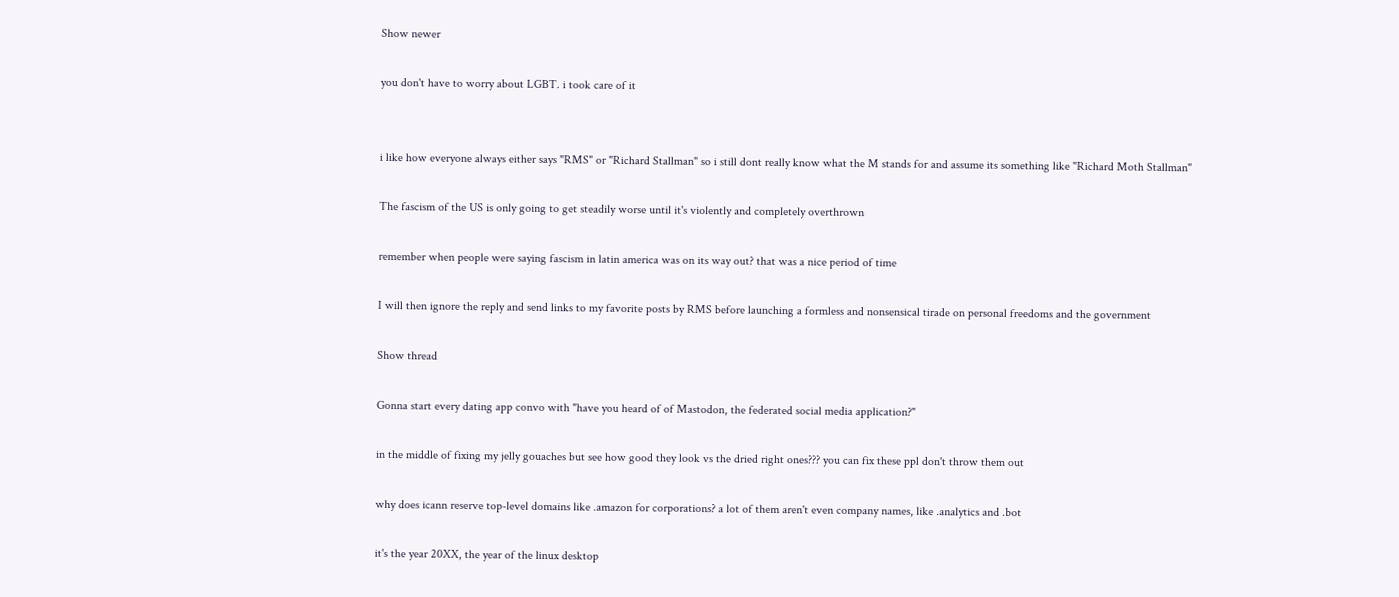Show newer

you don't have to worry about LGBT. i took care of it


i like how everyone always either says "RMS" or "Richard Stallman" so i still dont really know what the M stands for and assume its something like "Richard Moth Stallman"

The fascism of the US is only going to get steadily worse until it's violently and completely overthrown

remember when people were saying fascism in latin america was on its way out? that was a nice period of time

I will then ignore the reply and send links to my favorite posts by RMS before launching a formless and nonsensical tirade on personal freedoms and the government

Show thread

Gonna start every dating app convo with "have you heard of of Mastodon, the federated social media application?"

in the middle of fixing my jelly gouaches but see how good they look vs the dried right ones??? you can fix these ppl don't throw them out

why does icann reserve top-level domains like .amazon for corporations? a lot of them aren't even company names, like .analytics and .bot

it's the year 20XX, the year of the linux desktop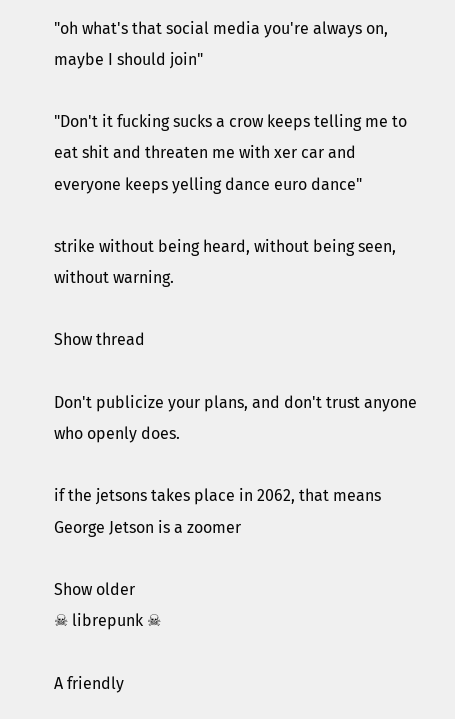"oh what's that social media you're always on, maybe I should join"

"Don't it fucking sucks a crow keeps telling me to eat shit and threaten me with xer car and everyone keeps yelling dance euro dance"

strike without being heard, without being seen, without warning.

Show thread

Don't publicize your plans, and don't trust anyone who openly does.

if the jetsons takes place in 2062, that means George Jetson is a zoomer

Show older
☠ librepunk ☠

A friendly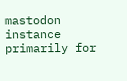mastodon instance primarily for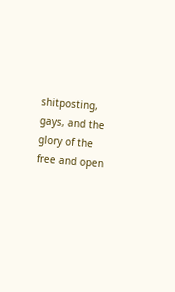shitposting, gays, and the glory of the free and open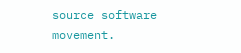source software movement.